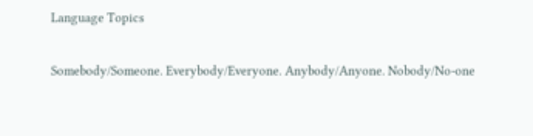Language Topics

Somebody/Someone. Everybody/Everyone. Anybody/Anyone. Nobody/No-one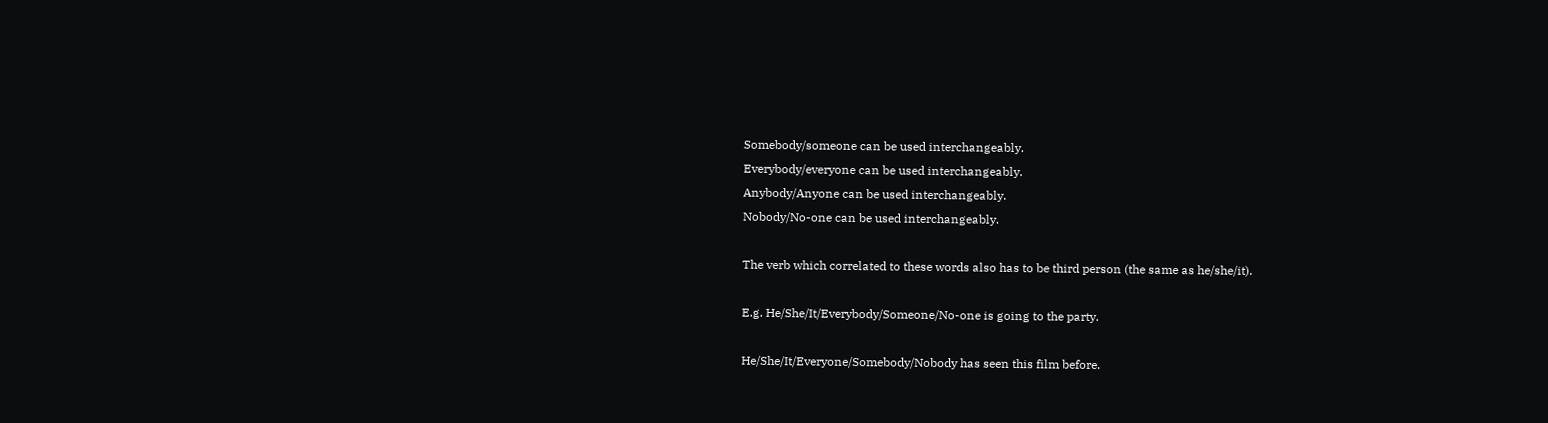Somebody/someone can be used interchangeably.
Everybody/everyone can be used interchangeably.
Anybody/Anyone can be used interchangeably.
Nobody/No-one can be used interchangeably.

The verb which correlated to these words also has to be third person (the same as he/she/it).

E.g. He/She/It/Everybody/Someone/No-one is going to the party.

He/She/It/Everyone/Somebody/Nobody has seen this film before.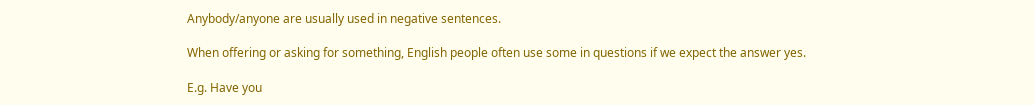Anybody/anyone are usually used in negative sentences.

When offering or asking for something, English people often use some in questions if we expect the answer yes.

E.g. Have you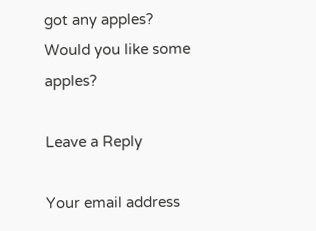got any apples?
Would you like some apples?

Leave a Reply

Your email address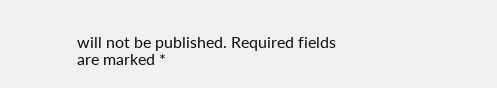will not be published. Required fields are marked *